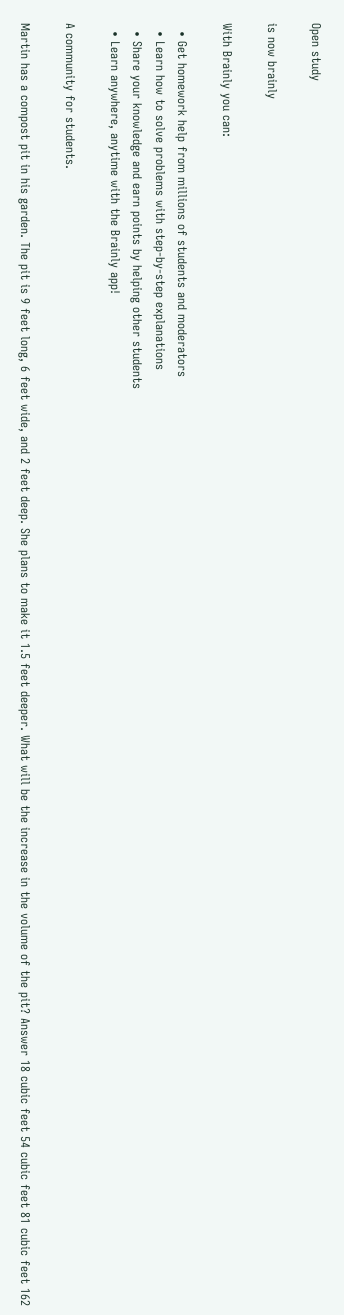Open study

is now brainly

With Brainly you can:

  • Get homework help from millions of students and moderators
  • Learn how to solve problems with step-by-step explanations
  • Share your knowledge and earn points by helping other students
  • Learn anywhere, anytime with the Brainly app!

A community for students.

Martin has a compost pit in his garden. The pit is 9 feet long, 6 feet wide, and 2 feet deep. She plans to make it 1.5 feet deeper. What will be the increase in the volume of the pit? Answer 18 cubic feet 54 cubic feet 81 cubic feet 162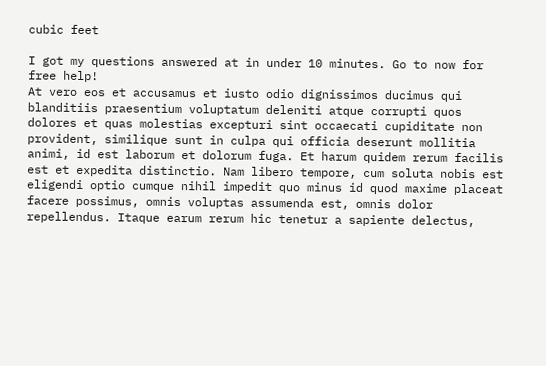cubic feet

I got my questions answered at in under 10 minutes. Go to now for free help!
At vero eos et accusamus et iusto odio dignissimos ducimus qui blanditiis praesentium voluptatum deleniti atque corrupti quos dolores et quas molestias excepturi sint occaecati cupiditate non provident, similique sunt in culpa qui officia deserunt mollitia animi, id est laborum et dolorum fuga. Et harum quidem rerum facilis est et expedita distinctio. Nam libero tempore, cum soluta nobis est eligendi optio cumque nihil impedit quo minus id quod maxime placeat facere possimus, omnis voluptas assumenda est, omnis dolor repellendus. Itaque earum rerum hic tenetur a sapiente delectus,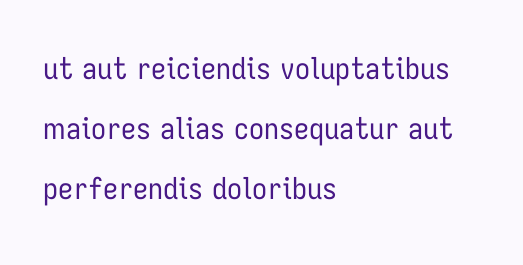ut aut reiciendis voluptatibus maiores alias consequatur aut perferendis doloribus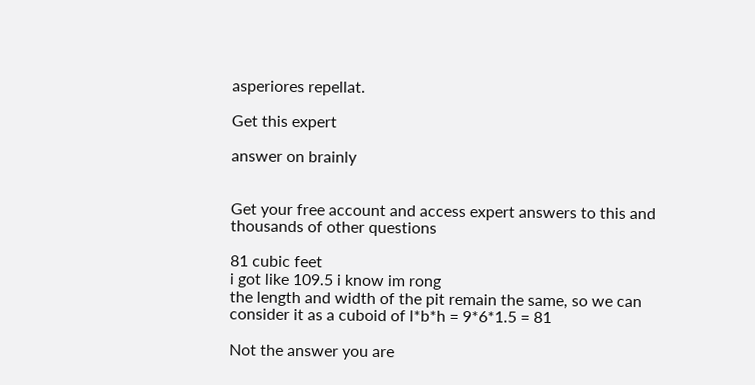asperiores repellat.

Get this expert

answer on brainly


Get your free account and access expert answers to this and thousands of other questions

81 cubic feet
i got like 109.5 i know im rong
the length and width of the pit remain the same, so we can consider it as a cuboid of l*b*h = 9*6*1.5 = 81

Not the answer you are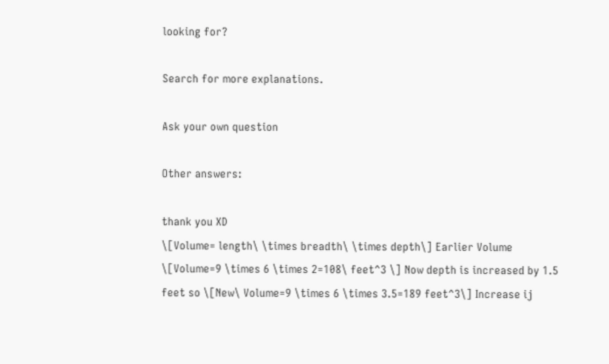looking for?

Search for more explanations.

Ask your own question

Other answers:

thank you XD
\[Volume= length\ \times breadth\ \times depth\] Earlier Volume \[Volume=9 \times 6 \times 2=108\ feet^3 \] Now depth is increased by 1.5 feet so \[New\ Volume=9 \times 6 \times 3.5=189 feet^3\] Increase ij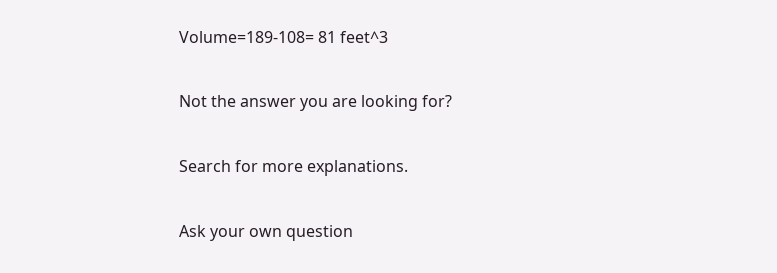Volume=189-108= 81 feet^3

Not the answer you are looking for?

Search for more explanations.

Ask your own question